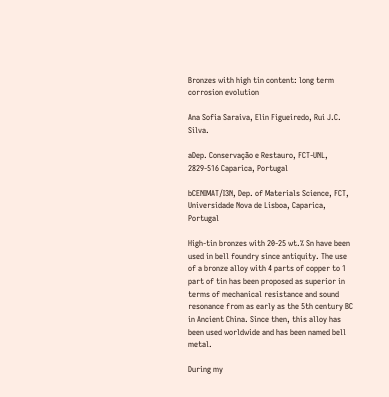Bronzes with high tin content: long term corrosion evolution

Ana Sofia Saraiva, Elin Figueiredo, Rui J.C. Silva.

aDep. Conservação e Restauro, FCT-UNL, 2829-516 Caparica, Portugal

bCENIMAT/I3N, Dep. of Materials Science, FCT, Universidade Nova de Lisboa, Caparica, Portugal

High-tin bronzes with 20-25 wt.% Sn have been used in bell foundry since antiquity. The use of a bronze alloy with 4 parts of copper to 1 part of tin has been proposed as superior in terms of mechanical resistance and sound resonance from as early as the 5th century BC in Ancient China. Since then, this alloy has been used worldwide and has been named bell metal.

During my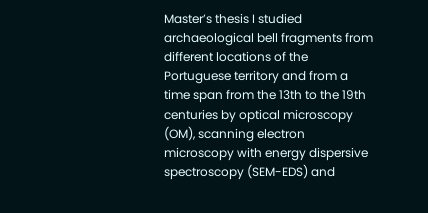Master’s thesis I studied archaeological bell fragments from different locations of the Portuguese territory and from a time span from the 13th to the 19th centuries by optical microscopy (OM), scanning electron microscopy with energy dispersive spectroscopy (SEM-EDS) and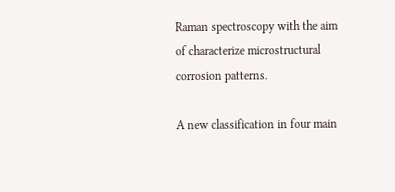Raman spectroscopy with the aim of characterize microstructural corrosion patterns.

A new classification in four main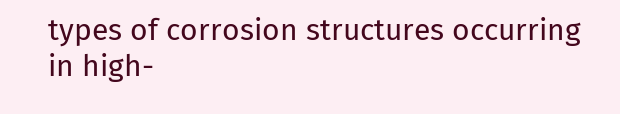types of corrosion structures occurring in high-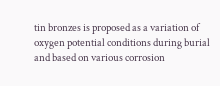tin bronzes is proposed as a variation of oxygen potential conditions during burial and based on various corrosion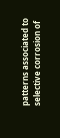patterns associated to selective corrosion of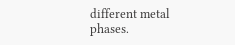different metal phases.